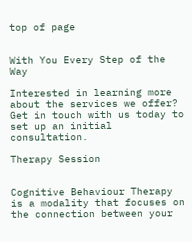top of page


With You Every Step of the Way

Interested in learning more about the services we offer? Get in touch with us today to set up an initial consultation.

Therapy Session


Cognitive Behaviour Therapy is a modality that focuses on the connection between your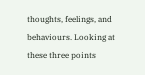thoughts, feelings, and behaviours. Looking at these three points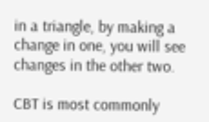in a triangle, by making a change in one, you will see changes in the other two.

CBT is most commonly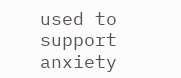used to support anxiety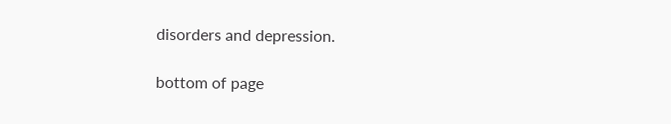disorders and depression.

bottom of page